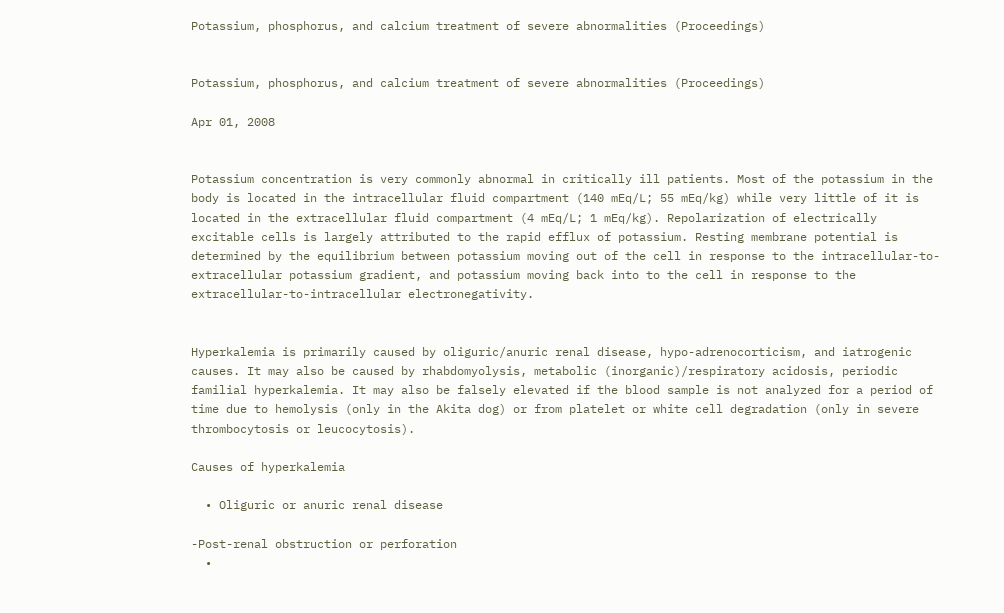Potassium, phosphorus, and calcium treatment of severe abnormalities (Proceedings)


Potassium, phosphorus, and calcium treatment of severe abnormalities (Proceedings)

Apr 01, 2008


Potassium concentration is very commonly abnormal in critically ill patients. Most of the potassium in the body is located in the intracellular fluid compartment (140 mEq/L; 55 mEq/kg) while very little of it is located in the extracellular fluid compartment (4 mEq/L; 1 mEq/kg). Repolarization of electrically excitable cells is largely attributed to the rapid efflux of potassium. Resting membrane potential is determined by the equilibrium between potassium moving out of the cell in response to the intracellular-to-extracellular potassium gradient, and potassium moving back into to the cell in response to the extracellular-to-intracellular electronegativity.


Hyperkalemia is primarily caused by oliguric/anuric renal disease, hypo-adrenocorticism, and iatrogenic causes. It may also be caused by rhabdomyolysis, metabolic (inorganic)/respiratory acidosis, periodic familial hyperkalemia. It may also be falsely elevated if the blood sample is not analyzed for a period of time due to hemolysis (only in the Akita dog) or from platelet or white cell degradation (only in severe thrombocytosis or leucocytosis).

Causes of hyperkalemia

  • Oliguric or anuric renal disease

-Post-renal obstruction or perforation
  •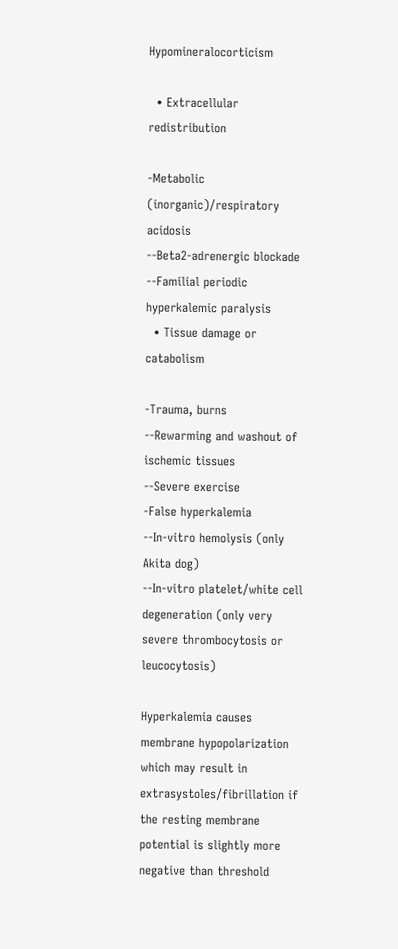Hypomineralocorticism

  • Extracellular redistribution

-Metabolic (inorganic)/respiratory acidosis
--Beta2-adrenergic blockade
--Familial periodic hyperkalemic paralysis
  • Tissue damage or catabolism

-Trauma, burns
--Rewarming and washout of ischemic tissues
--Severe exercise
-False hyperkalemia
--In-vitro hemolysis (only Akita dog)
--In-vitro platelet/white cell degeneration (only very severe thrombocytosis or leucocytosis)

Hyperkalemia causes membrane hypopolarization which may result in extrasystoles/fibrillation if the resting membrane potential is slightly more negative than threshold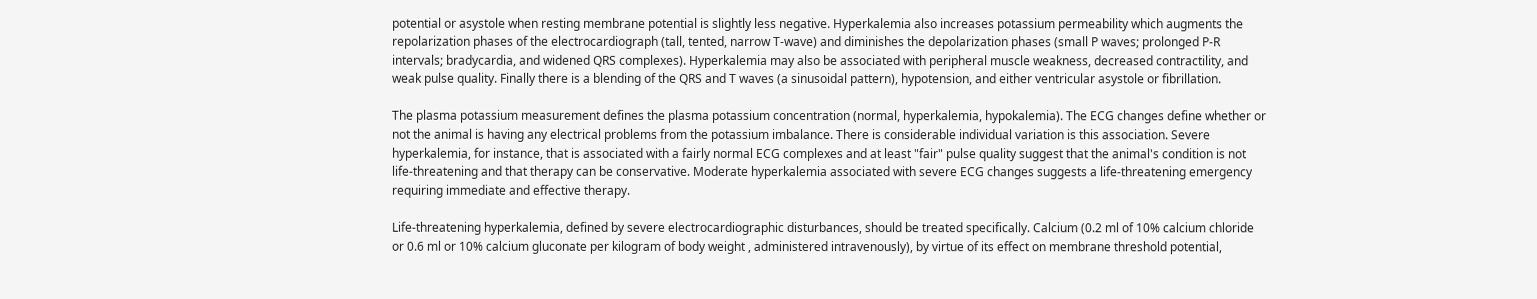potential or asystole when resting membrane potential is slightly less negative. Hyperkalemia also increases potassium permeability which augments the repolarization phases of the electrocardiograph (tall, tented, narrow T-wave) and diminishes the depolarization phases (small P waves; prolonged P-R intervals; bradycardia, and widened QRS complexes). Hyperkalemia may also be associated with peripheral muscle weakness, decreased contractility, and weak pulse quality. Finally there is a blending of the QRS and T waves (a sinusoidal pattern), hypotension, and either ventricular asystole or fibrillation.

The plasma potassium measurement defines the plasma potassium concentration (normal, hyperkalemia, hypokalemia). The ECG changes define whether or not the animal is having any electrical problems from the potassium imbalance. There is considerable individual variation is this association. Severe hyperkalemia, for instance, that is associated with a fairly normal ECG complexes and at least "fair" pulse quality suggest that the animal's condition is not life-threatening and that therapy can be conservative. Moderate hyperkalemia associated with severe ECG changes suggests a life-threatening emergency requiring immediate and effective therapy.

Life-threatening hyperkalemia, defined by severe electrocardiographic disturbances, should be treated specifically. Calcium (0.2 ml of 10% calcium chloride or 0.6 ml or 10% calcium gluconate per kilogram of body weight , administered intravenously), by virtue of its effect on membrane threshold potential,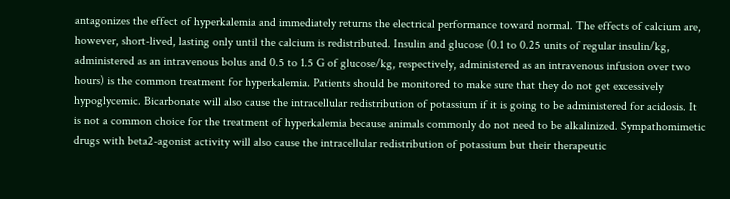antagonizes the effect of hyperkalemia and immediately returns the electrical performance toward normal. The effects of calcium are, however, short-lived, lasting only until the calcium is redistributed. Insulin and glucose (0.1 to 0.25 units of regular insulin/kg, administered as an intravenous bolus and 0.5 to 1.5 G of glucose/kg, respectively, administered as an intravenous infusion over two hours) is the common treatment for hyperkalemia. Patients should be monitored to make sure that they do not get excessively hypoglycemic. Bicarbonate will also cause the intracellular redistribution of potassium if it is going to be administered for acidosis. It is not a common choice for the treatment of hyperkalemia because animals commonly do not need to be alkalinized. Sympathomimetic drugs with beta2-agonist activity will also cause the intracellular redistribution of potassium but their therapeutic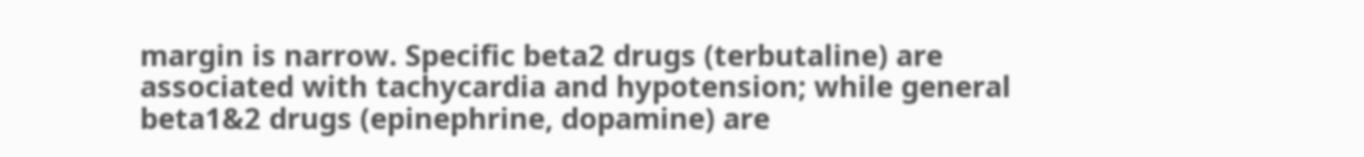margin is narrow. Specific beta2 drugs (terbutaline) are associated with tachycardia and hypotension; while general beta1&2 drugs (epinephrine, dopamine) are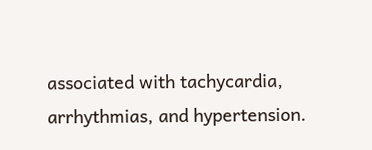associated with tachycardia, arrhythmias, and hypertension.